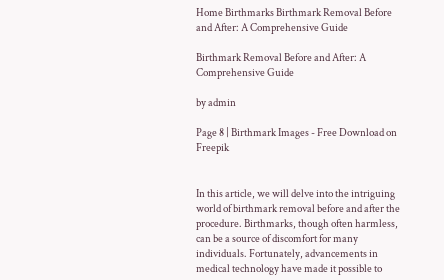Home Birthmarks Birthmark Removal Before and After: A Comprehensive Guide

Birthmark Removal Before and After: A Comprehensive Guide

by admin

Page 8 | Birthmark Images - Free Download on Freepik


In this article, we will delve into the intriguing world of birthmark removal before and after the procedure. Birthmarks, though often harmless, can be a source of discomfort for many individuals. Fortunately, advancements in medical technology have made it possible to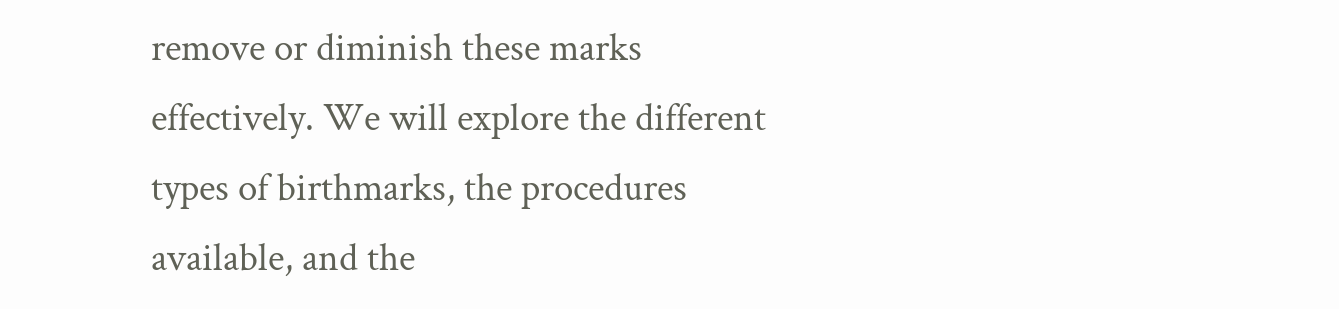remove or diminish these marks effectively. We will explore the different types of birthmarks, the procedures available, and the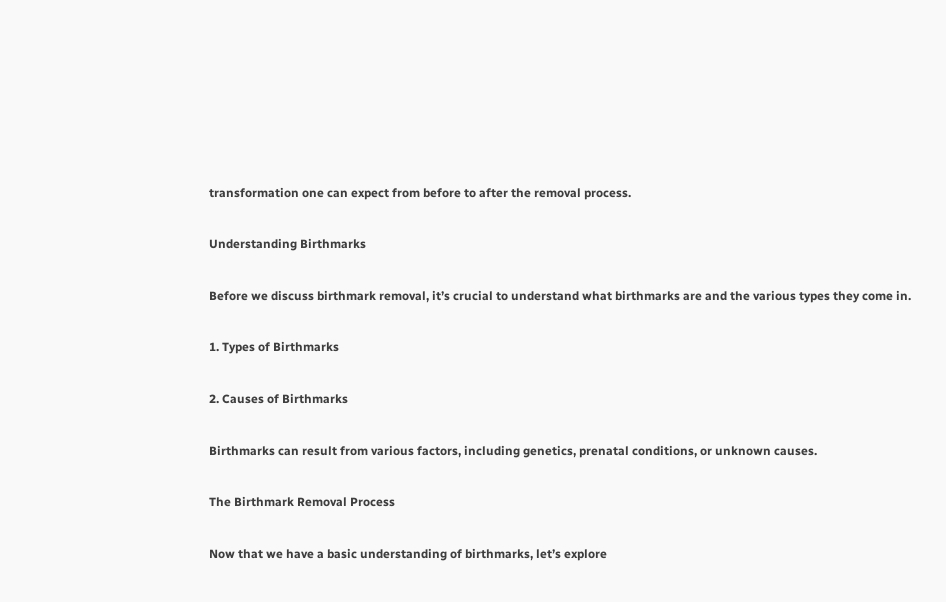transformation one can expect from before to after the removal process.

Understanding Birthmarks

Before we discuss birthmark removal, it’s crucial to understand what birthmarks are and the various types they come in.

1. Types of Birthmarks

2. Causes of Birthmarks

Birthmarks can result from various factors, including genetics, prenatal conditions, or unknown causes.

The Birthmark Removal Process

Now that we have a basic understanding of birthmarks, let’s explore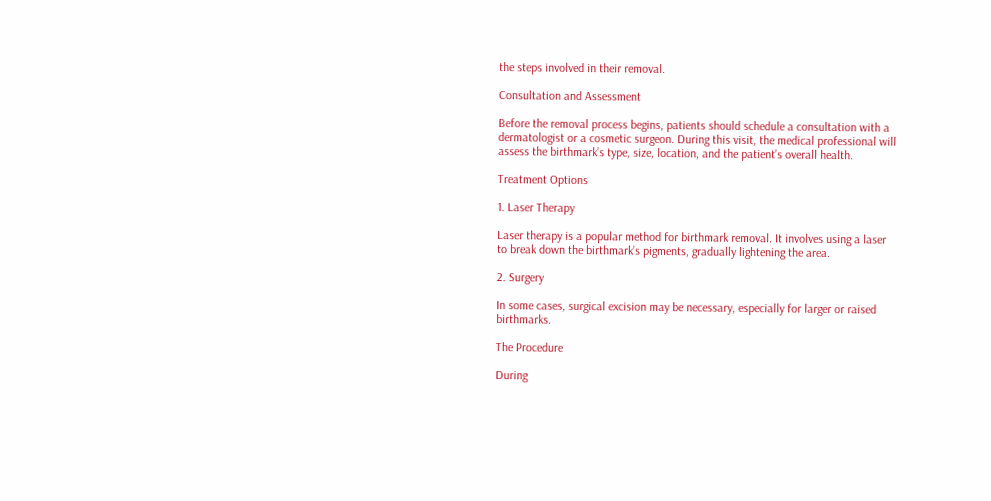the steps involved in their removal.

Consultation and Assessment

Before the removal process begins, patients should schedule a consultation with a dermatologist or a cosmetic surgeon. During this visit, the medical professional will assess the birthmark’s type, size, location, and the patient’s overall health.

Treatment Options

1. Laser Therapy

Laser therapy is a popular method for birthmark removal. It involves using a laser to break down the birthmark’s pigments, gradually lightening the area.

2. Surgery

In some cases, surgical excision may be necessary, especially for larger or raised birthmarks.

The Procedure

During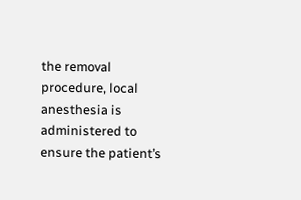the removal procedure, local anesthesia is administered to ensure the patient’s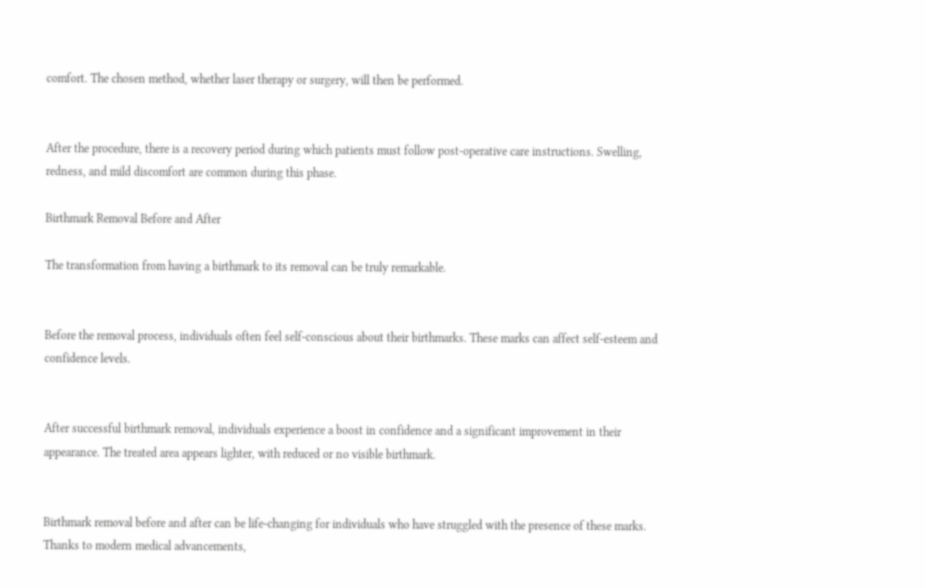comfort. The chosen method, whether laser therapy or surgery, will then be performed.


After the procedure, there is a recovery period during which patients must follow post-operative care instructions. Swelling, redness, and mild discomfort are common during this phase.

Birthmark Removal Before and After

The transformation from having a birthmark to its removal can be truly remarkable.


Before the removal process, individuals often feel self-conscious about their birthmarks. These marks can affect self-esteem and confidence levels.


After successful birthmark removal, individuals experience a boost in confidence and a significant improvement in their appearance. The treated area appears lighter, with reduced or no visible birthmark.


Birthmark removal before and after can be life-changing for individuals who have struggled with the presence of these marks. Thanks to modern medical advancements,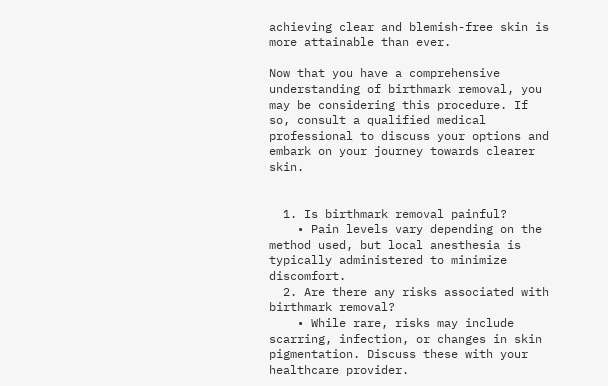achieving clear and blemish-free skin is more attainable than ever.

Now that you have a comprehensive understanding of birthmark removal, you may be considering this procedure. If so, consult a qualified medical professional to discuss your options and embark on your journey towards clearer skin.


  1. Is birthmark removal painful?
    • Pain levels vary depending on the method used, but local anesthesia is typically administered to minimize discomfort.
  2. Are there any risks associated with birthmark removal?
    • While rare, risks may include scarring, infection, or changes in skin pigmentation. Discuss these with your healthcare provider.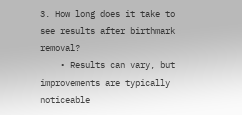3. How long does it take to see results after birthmark removal?
    • Results can vary, but improvements are typically noticeable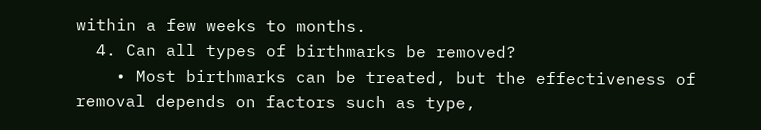within a few weeks to months.
  4. Can all types of birthmarks be removed?
    • Most birthmarks can be treated, but the effectiveness of removal depends on factors such as type,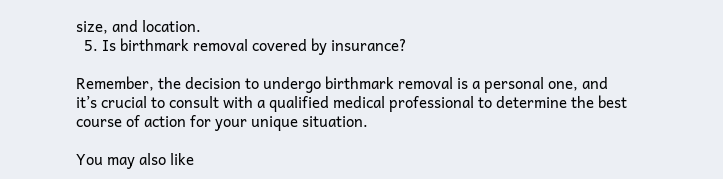size, and location.
  5. Is birthmark removal covered by insurance?

Remember, the decision to undergo birthmark removal is a personal one, and it’s crucial to consult with a qualified medical professional to determine the best course of action for your unique situation.

You may also like